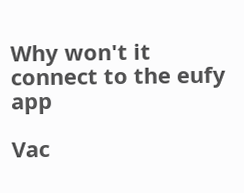Why won't it connect to the eufy app

Vac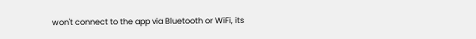won't connect to the app via Bluetooth or WiFi, its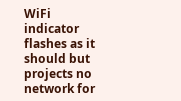WiFi indicator flashes as it should but projects no network for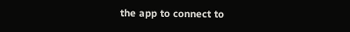the app to connect to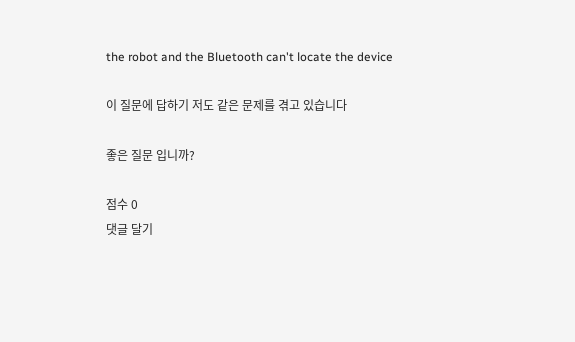the robot and the Bluetooth can't locate the device

이 질문에 답하기 저도 같은 문제를 겪고 있습니다

좋은 질문 입니까?

점수 0
댓글 달기